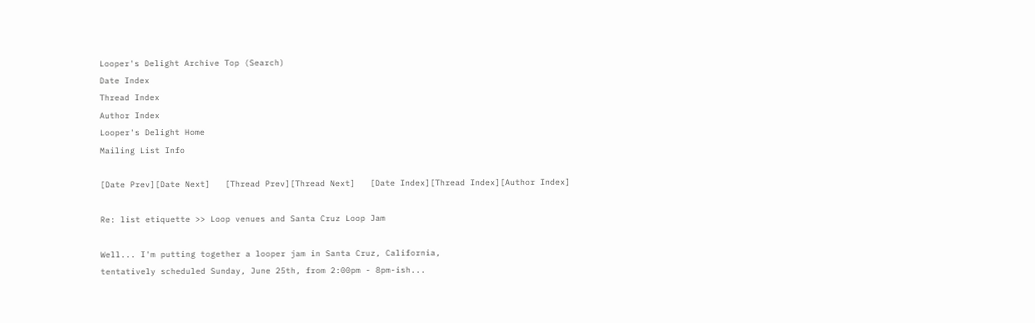Looper's Delight Archive Top (Search)
Date Index
Thread Index
Author Index
Looper's Delight Home
Mailing List Info

[Date Prev][Date Next]   [Thread Prev][Thread Next]   [Date Index][Thread Index][Author Index]

Re: list etiquette >> Loop venues and Santa Cruz Loop Jam

Well... I'm putting together a looper jam in Santa Cruz, California,
tentatively scheduled Sunday, June 25th, from 2:00pm - 8pm-ish...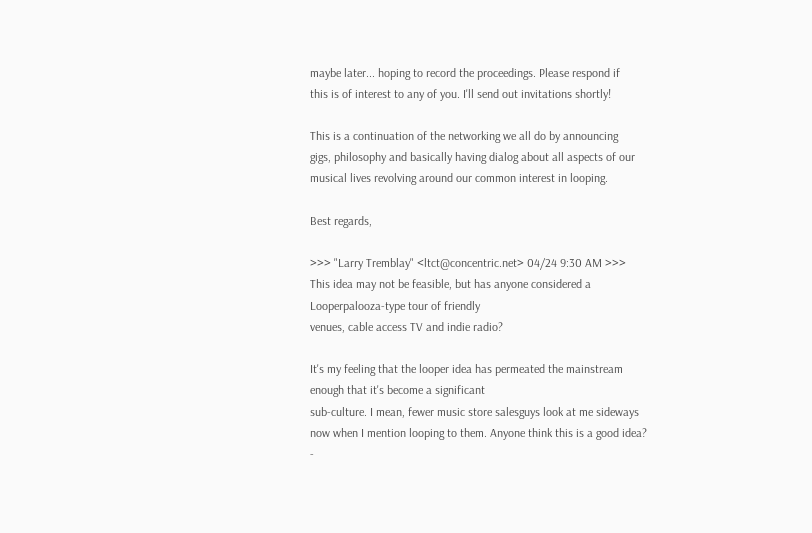maybe later... hoping to record the proceedings. Please respond if
this is of interest to any of you. I'll send out invitations shortly!

This is a continuation of the networking we all do by announcing
gigs, philosophy and basically having dialog about all aspects of our
musical lives revolving around our common interest in looping.

Best regards,

>>> "Larry Tremblay" <ltct@concentric.net> 04/24 9:30 AM >>>
This idea may not be feasible, but has anyone considered a
Looperpalooza-type tour of friendly
venues, cable access TV and indie radio?

It's my feeling that the looper idea has permeated the mainstream
enough that it's become a significant
sub-culture. I mean, fewer music store salesguys look at me sideways
now when I mention looping to them. Anyone think this is a good idea?
-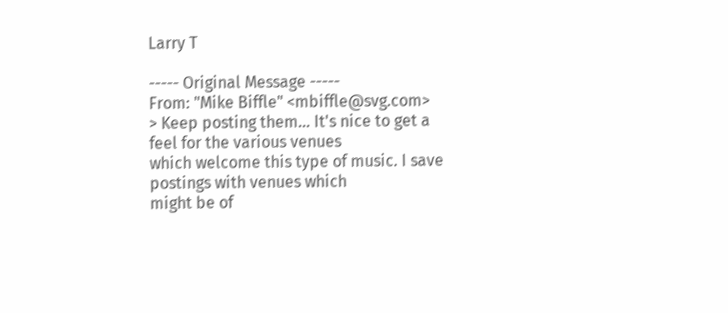Larry T

----- Original Message -----
From: "Mike Biffle" <mbiffle@svg.com>
> Keep posting them... It's nice to get a feel for the various venues
which welcome this type of music. I save postings with venues which
might be of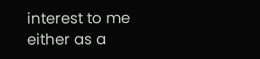interest to me either as a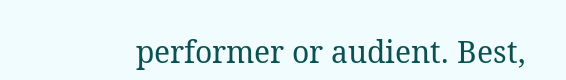performer or audient. Best,